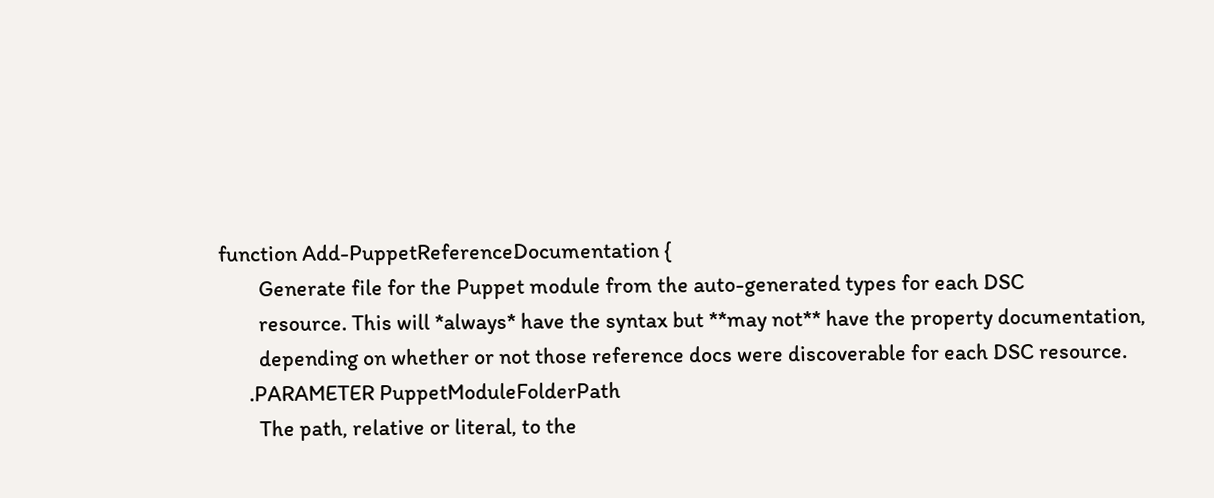function Add-PuppetReferenceDocumentation {
        Generate file for the Puppet module from the auto-generated types for each DSC
        resource. This will *always* have the syntax but **may not** have the property documentation,
        depending on whether or not those reference docs were discoverable for each DSC resource.
      .PARAMETER PuppetModuleFolderPath
        The path, relative or literal, to the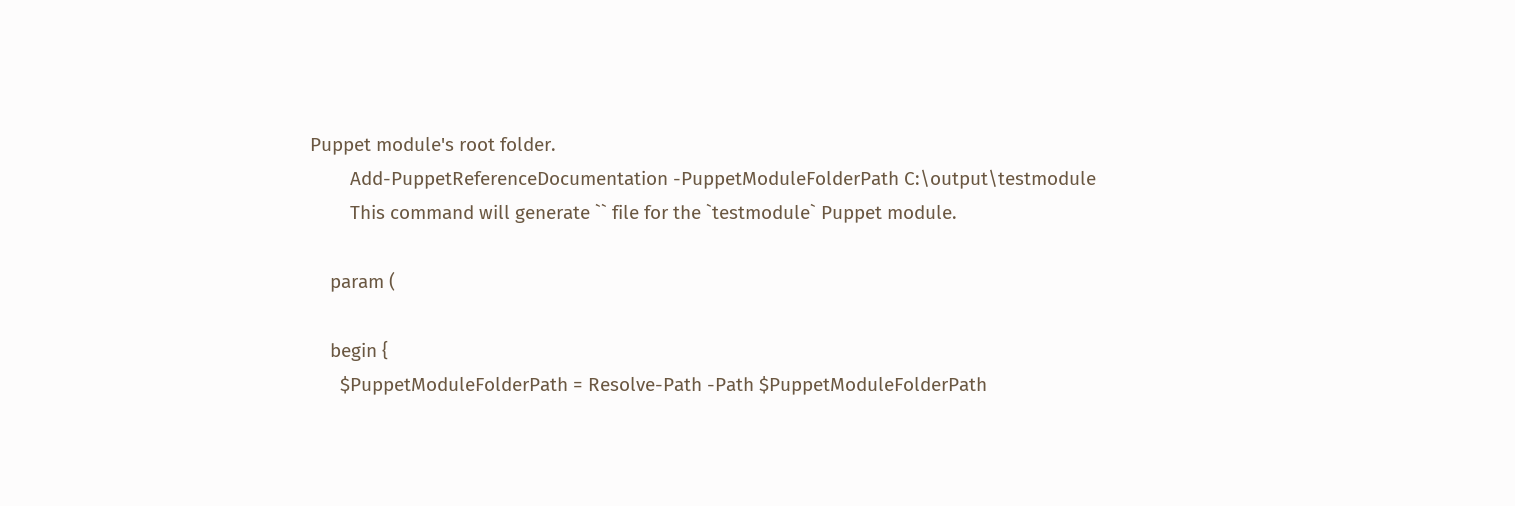Puppet module's root folder.
        Add-PuppetReferenceDocumentation -PuppetModuleFolderPath C:\output\testmodule
        This command will generate `` file for the `testmodule` Puppet module.

    param (

    begin {
      $PuppetModuleFolderPath = Resolve-Path -Path $PuppetModuleFolderPath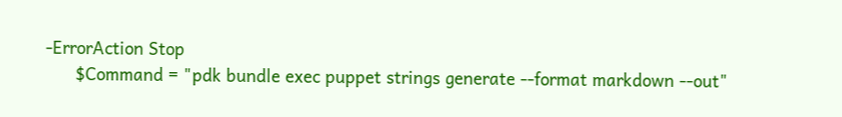-ErrorAction Stop
      $Command = "pdk bundle exec puppet strings generate --format markdown --out"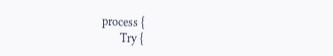process {
      Try {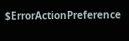$ErrorActionPreference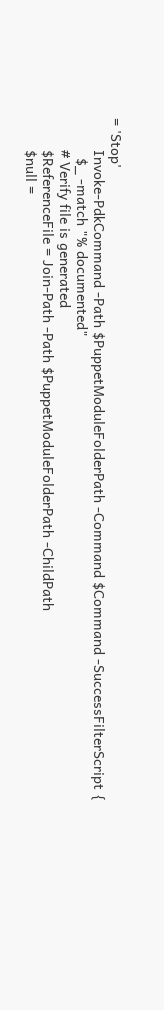= 'Stop'
        Invoke-PdkCommand -Path $PuppetModuleFolderPath -Command $Command -SuccessFilterScript {
          $_ -match "% documented"
        # Verify file is generated
        $ReferenceFile = Join-Path -Path $PuppetModuleFolderPath -ChildPath
        $null =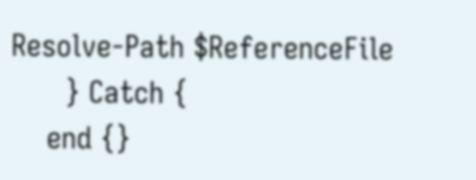Resolve-Path $ReferenceFile
      } Catch {
    end {}